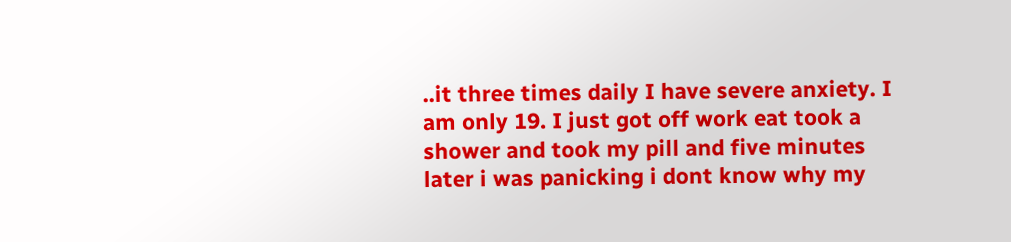..it three times daily I have severe anxiety. I am only 19. I just got off work eat took a shower and took my pill and five minutes later i was panicking i dont know why my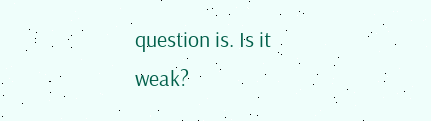question is. Is it weak?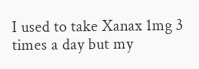I used to take Xanax 1mg 3 times a day but my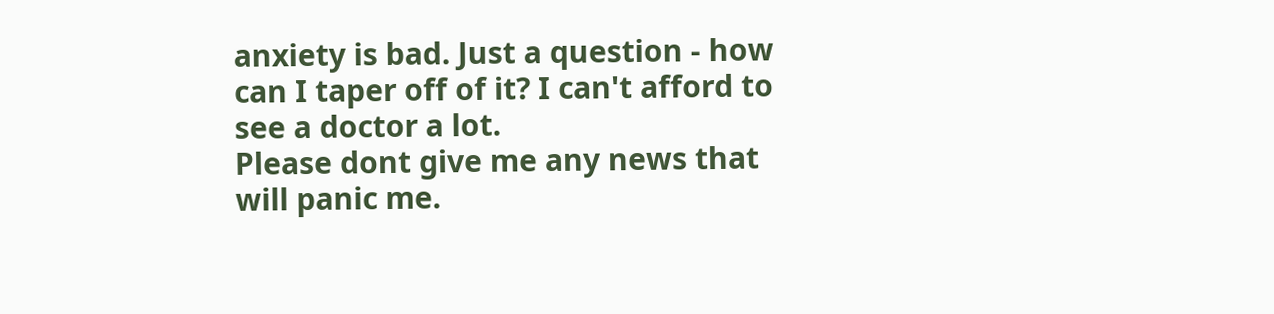anxiety is bad. Just a question - how can I taper off of it? I can't afford to see a doctor a lot.
Please dont give me any news that will panic me.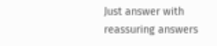Just answer with reassuring answers